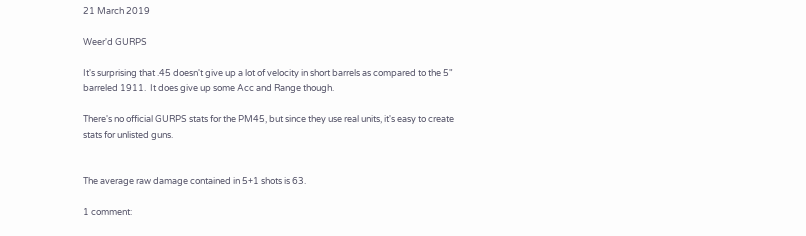21 March 2019

Weer'd GURPS

It's surprising that .45 doesn't give up a lot of velocity in short barrels as compared to the 5" barreled 1911.  It does give up some Acc and Range though.

There's no official GURPS stats for the PM45, but since they use real units, it's easy to create stats for unlisted guns.


The average raw damage contained in 5+1 shots is 63.

1 comment: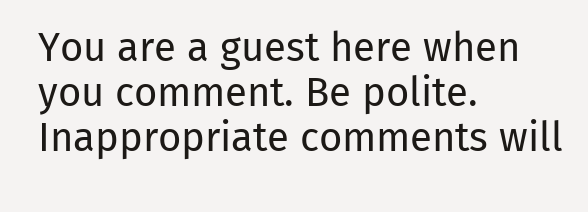You are a guest here when you comment. Be polite. Inappropriate comments will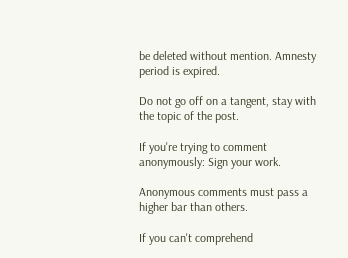be deleted without mention. Amnesty period is expired.

Do not go off on a tangent, stay with the topic of the post.

If you're trying to comment anonymously: Sign your work.

Anonymous comments must pass a higher bar than others.

If you can't comprehend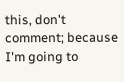this, don't comment; because I'm going to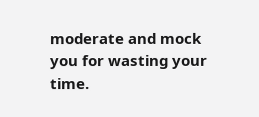moderate and mock you for wasting your time.